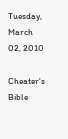Tuesday, March 02, 2010

Cheater's Bible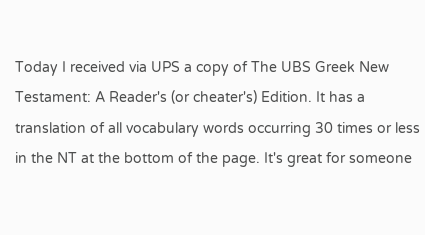Today I received via UPS a copy of The UBS Greek New Testament: A Reader's (or cheater's) Edition. It has a translation of all vocabulary words occurring 30 times or less in the NT at the bottom of the page. It's great for someone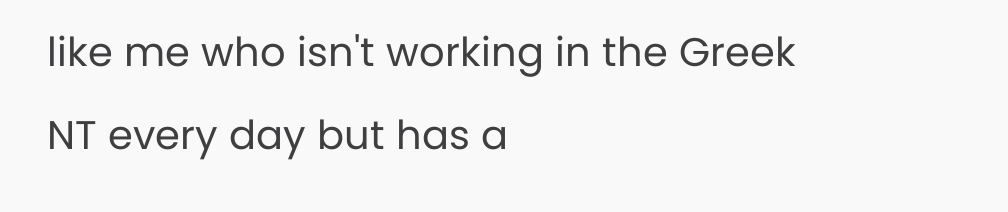like me who isn't working in the Greek NT every day but has a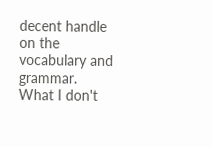decent handle on the vocabulary and grammar. What I don't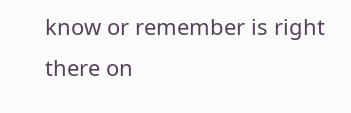know or remember is right there on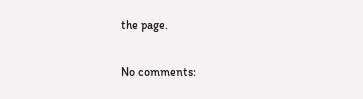the page.

No comments: